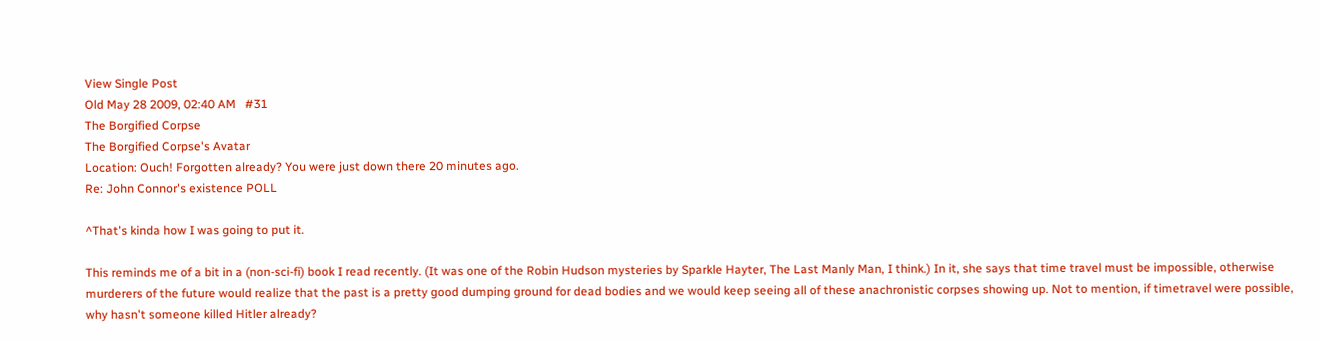View Single Post
Old May 28 2009, 02:40 AM   #31
The Borgified Corpse
The Borgified Corpse's Avatar
Location: Ouch! Forgotten already? You were just down there 20 minutes ago.
Re: John Connor's existence POLL

^That's kinda how I was going to put it.

This reminds me of a bit in a (non-sci-fi) book I read recently. (It was one of the Robin Hudson mysteries by Sparkle Hayter, The Last Manly Man, I think.) In it, she says that time travel must be impossible, otherwise murderers of the future would realize that the past is a pretty good dumping ground for dead bodies and we would keep seeing all of these anachronistic corpses showing up. Not to mention, if timetravel were possible, why hasn't someone killed Hitler already?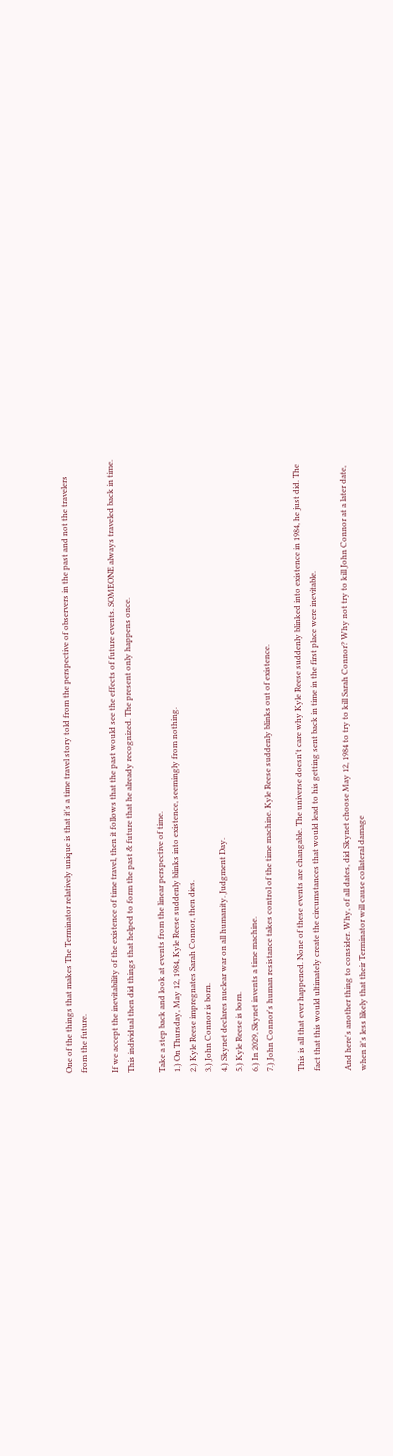One of the things that makes The Terminator relatively unique is that it's a time travel story told from the perspective of observers in the past and not the travelers from the future.

If we accept the inevitability of the existence of time travel, then it follows that the past would see the effects of future events. SOMEONE always traveled back in time. This individual then did things that helped to form the past & future that he already recognized. The present only happens once.

Take a step back and look at events from the linear perspective of time.
1.) On Thursday, May 12, 1984, Kyle Reese suddenly blinks into existence, seemingly from nothing.
2.) Kyle Reese impregnates Sarah Connor, then dies.
3.) John Connor is born.
4.) Skynet declares nuclear war on all humanity. Judgment Day.
5.) Kyle Reese is born.
6.) In 2029, Skynet invents a time machine.
7.) John Connor's human resistance takes control of the time machine. Kyle Reese suddenly blinks out of existence.

This is all that ever happened. None of these events are changable. The universe doesn't care why Kyle Reese suddenly blinked into existence in 1984, he just did. The fact that this would ultimately create the circumstances that would lead to his getting sent back in time in the first place were inevitable.

And here's another thing to consider. Why, of all dates, did Skynet choose May 12, 1984 to try to kill Sarah Connor? Why not try to kill John Connor at a later date, when it's less likely that their Terminator will cause collateral damage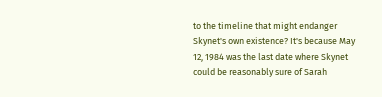to the timeline that might endanger Skynet's own existence? It's because May 12, 1984 was the last date where Skynet could be reasonably sure of Sarah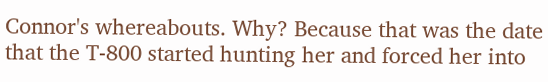Connor's whereabouts. Why? Because that was the date that the T-800 started hunting her and forced her into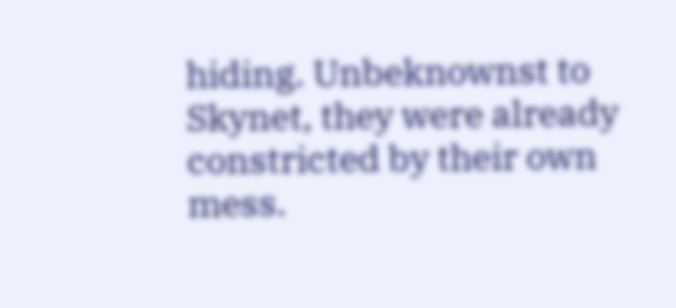hiding. Unbeknownst to Skynet, they were already constricted by their own mess.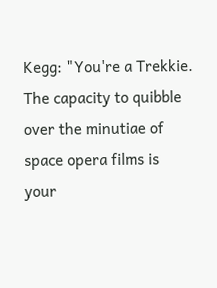Kegg: "You're a Trekkie. The capacity to quibble over the minutiae of space opera films is your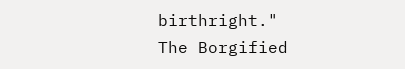birthright."
The Borgified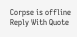Corpse is offline   Reply With Quote